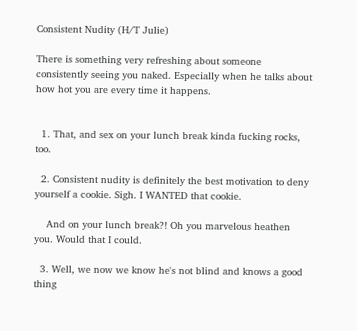Consistent Nudity (H/T Julie)

There is something very refreshing about someone consistently seeing you naked. Especially when he talks about how hot you are every time it happens.


  1. That, and sex on your lunch break kinda fucking rocks, too.

  2. Consistent nudity is definitely the best motivation to deny yourself a cookie. Sigh. I WANTED that cookie.

    And on your lunch break?! Oh you marvelous heathen you. Would that I could.

  3. Well, we now we know he's not blind and knows a good thing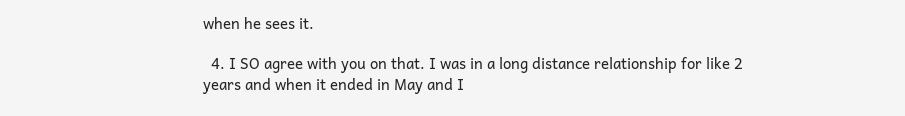when he sees it.

  4. I SO agree with you on that. I was in a long distance relationship for like 2 years and when it ended in May and I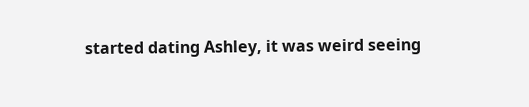started dating Ashley, it was weird seeing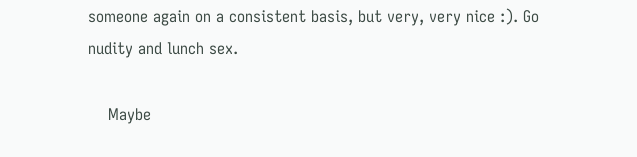someone again on a consistent basis, but very, very nice :). Go nudity and lunch sex.

    Maybe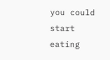you could start eating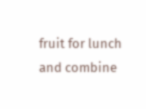fruit for lunch and combine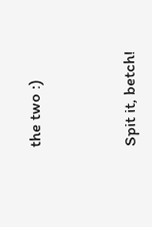the two :)



Spit it, betch!